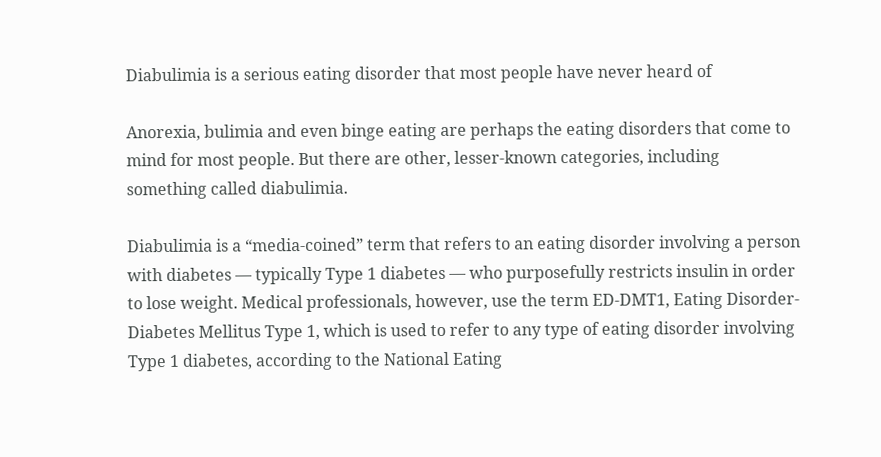Diabulimia is a serious eating disorder that most people have never heard of

Anorexia, bulimia and even binge eating are perhaps the eating disorders that come to mind for most people. But there are other, lesser-known categories, including something called diabulimia.

Diabulimia is a “media-coined” term that refers to an eating disorder involving a person with diabetes — typically Type 1 diabetes — who purposefully restricts insulin in order to lose weight. Medical professionals, however, use the term ED-DMT1, Eating Disorder-Diabetes Mellitus Type 1, which is used to refer to any type of eating disorder involving Type 1 diabetes, according to the National Eating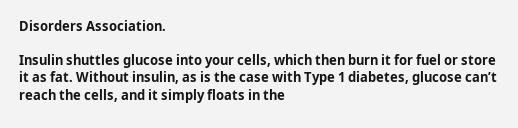Disorders Association.

Insulin shuttles glucose into your cells, which then burn it for fuel or store it as fat. Without insulin, as is the case with Type 1 diabetes, glucose can’t reach the cells, and it simply floats in the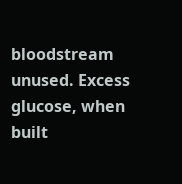bloodstream unused. Excess glucose, when built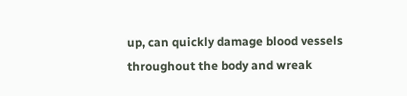up, can quickly damage blood vessels throughout the body and wreak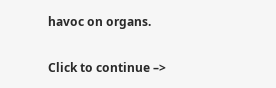havoc on organs.

Click to continue –>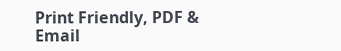Print Friendly, PDF & Email